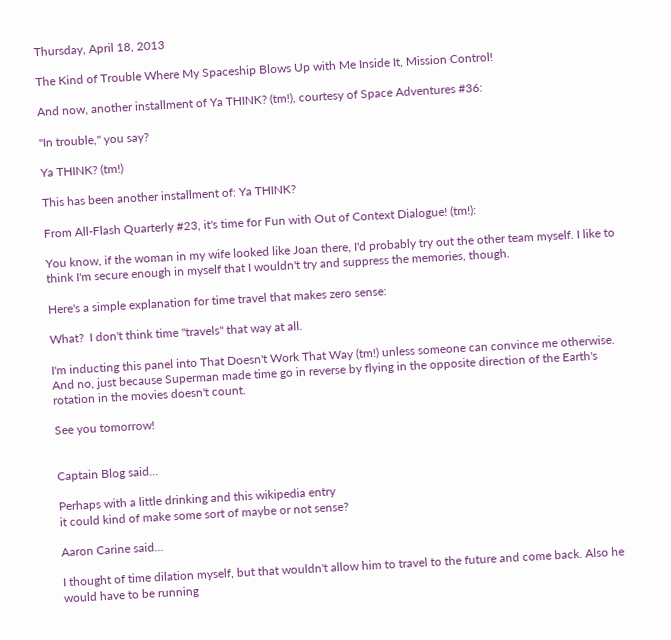Thursday, April 18, 2013

The Kind of Trouble Where My Spaceship Blows Up with Me Inside It, Mission Control!

And now, another installment of Ya THINK? (tm!), courtesy of Space Adventures #36:

"In trouble," you say?

Ya THINK? (tm!)

This has been another installment of: Ya THINK?

From All-Flash Quarterly #23, it's time for Fun with Out of Context Dialogue! (tm!):

You know, if the woman in my wife looked like Joan there, I'd probably try out the other team myself. I like to think I'm secure enough in myself that I wouldn't try and suppress the memories, though.

Here's a simple explanation for time travel that makes zero sense:

What?  I don't think time "travels" that way at all.

I'm inducting this panel into That Doesn't Work That Way (tm!) unless someone can convince me otherwise.  And no, just because Superman made time go in reverse by flying in the opposite direction of the Earth's rotation in the movies doesn't count.

See you tomorrow!


Captain Blog said...

Perhaps with a little drinking and this wikipedia entry
it could kind of make some sort of maybe or not sense?

Aaron Carine said...

I thought of time dilation myself, but that wouldn't allow him to travel to the future and come back. Also he would have to be running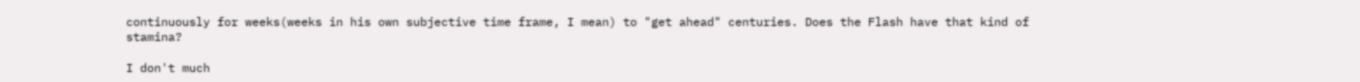continuously for weeks(weeks in his own subjective time frame, I mean) to "get ahead" centuries. Does the Flash have that kind of stamina?

I don't much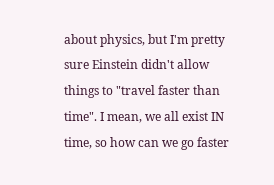about physics, but I'm pretty sure Einstein didn't allow things to "travel faster than time". I mean, we all exist IN time, so how can we go faster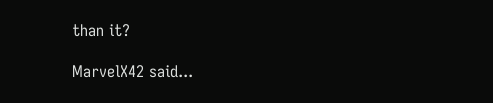than it?

MarvelX42 said...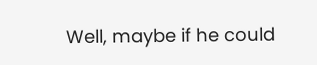Well, maybe if he could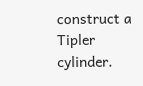construct a Tipler cylinder.